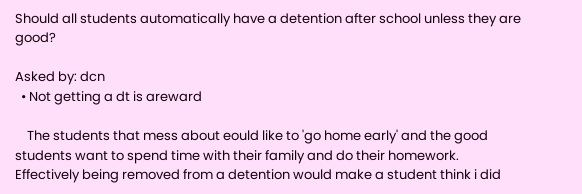Should all students automatically have a detention after school unless they are good?

Asked by: dcn
  • Not getting a dt is areward

    The students that mess about eould like to 'go home early' and the good students want to spend time with their family and do their homework. Effectively being removed from a detention would make a student think i did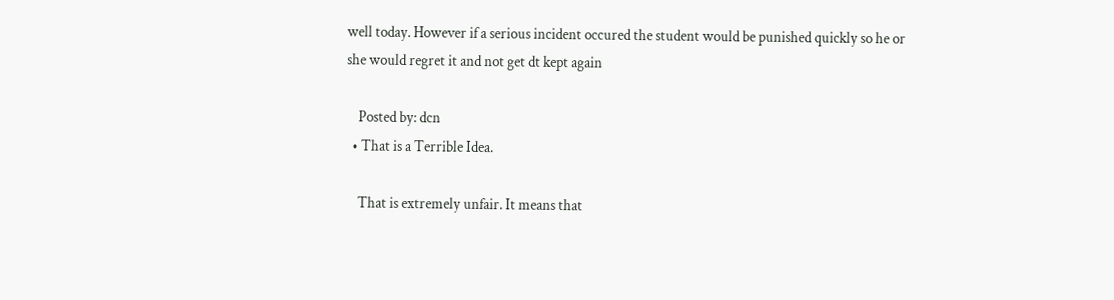well today. However if a serious incident occured the student would be punished quickly so he or she would regret it and not get dt kept again

    Posted by: dcn
  • That is a Terrible Idea.

    That is extremely unfair. It means that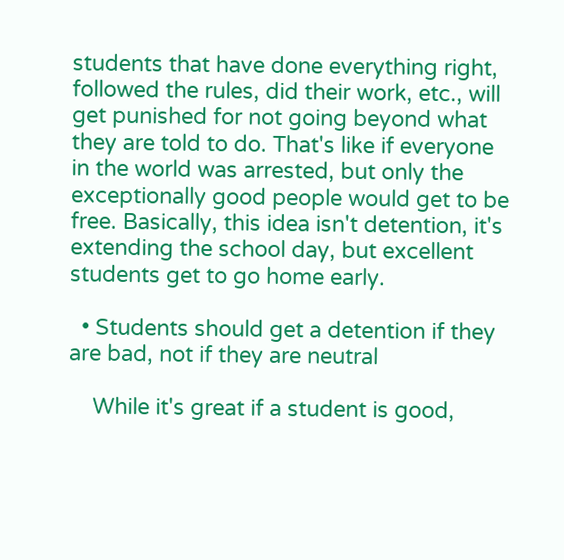students that have done everything right, followed the rules, did their work, etc., will get punished for not going beyond what they are told to do. That's like if everyone in the world was arrested, but only the exceptionally good people would get to be free. Basically, this idea isn't detention, it's extending the school day, but excellent students get to go home early.

  • Students should get a detention if they are bad, not if they are neutral

    While it's great if a student is good,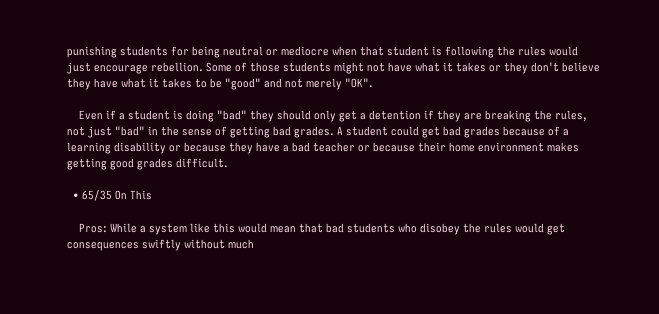punishing students for being neutral or mediocre when that student is following the rules would just encourage rebellion. Some of those students might not have what it takes or they don't believe they have what it takes to be "good" and not merely "OK".

    Even if a student is doing "bad" they should only get a detention if they are breaking the rules, not just "bad" in the sense of getting bad grades. A student could get bad grades because of a learning disability or because they have a bad teacher or because their home environment makes getting good grades difficult.

  • 65/35 On This

    Pros: While a system like this would mean that bad students who disobey the rules would get consequences swiftly without much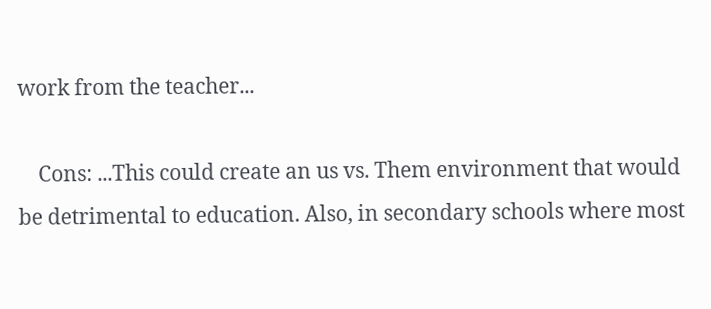work from the teacher...

    Cons: ...This could create an us vs. Them environment that would be detrimental to education. Also, in secondary schools where most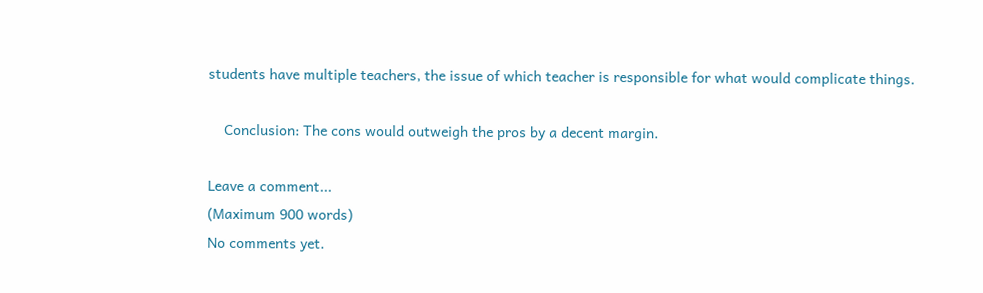students have multiple teachers, the issue of which teacher is responsible for what would complicate things.

    Conclusion: The cons would outweigh the pros by a decent margin.

Leave a comment...
(Maximum 900 words)
No comments yet.